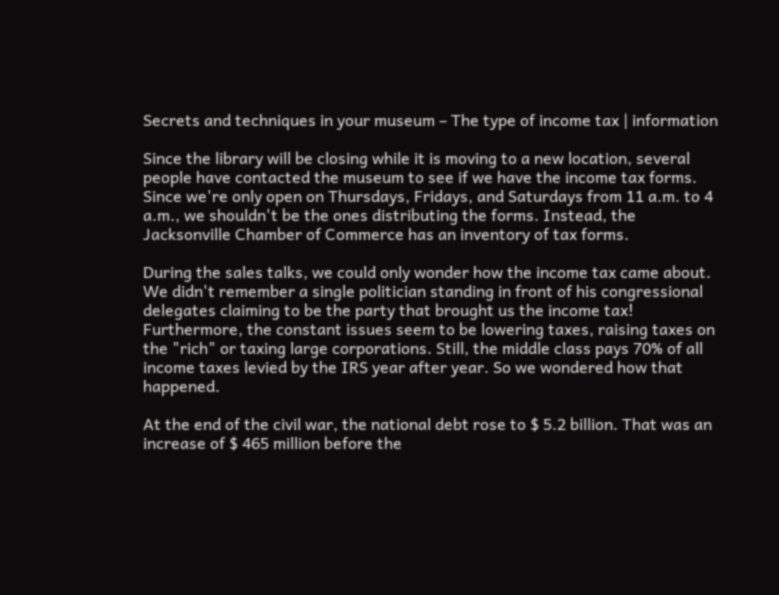Secrets and techniques in your museum – The type of income tax | information

Since the library will be closing while it is moving to a new location, several people have contacted the museum to see if we have the income tax forms. Since we're only open on Thursdays, Fridays, and Saturdays from 11 a.m. to 4 a.m., we shouldn't be the ones distributing the forms. Instead, the Jacksonville Chamber of Commerce has an inventory of tax forms.

During the sales talks, we could only wonder how the income tax came about. We didn't remember a single politician standing in front of his congressional delegates claiming to be the party that brought us the income tax! Furthermore, the constant issues seem to be lowering taxes, raising taxes on the "rich" or taxing large corporations. Still, the middle class pays 70% of all income taxes levied by the IRS year after year. So we wondered how that happened.

At the end of the civil war, the national debt rose to $ 5.2 billion. That was an increase of $ 465 million before the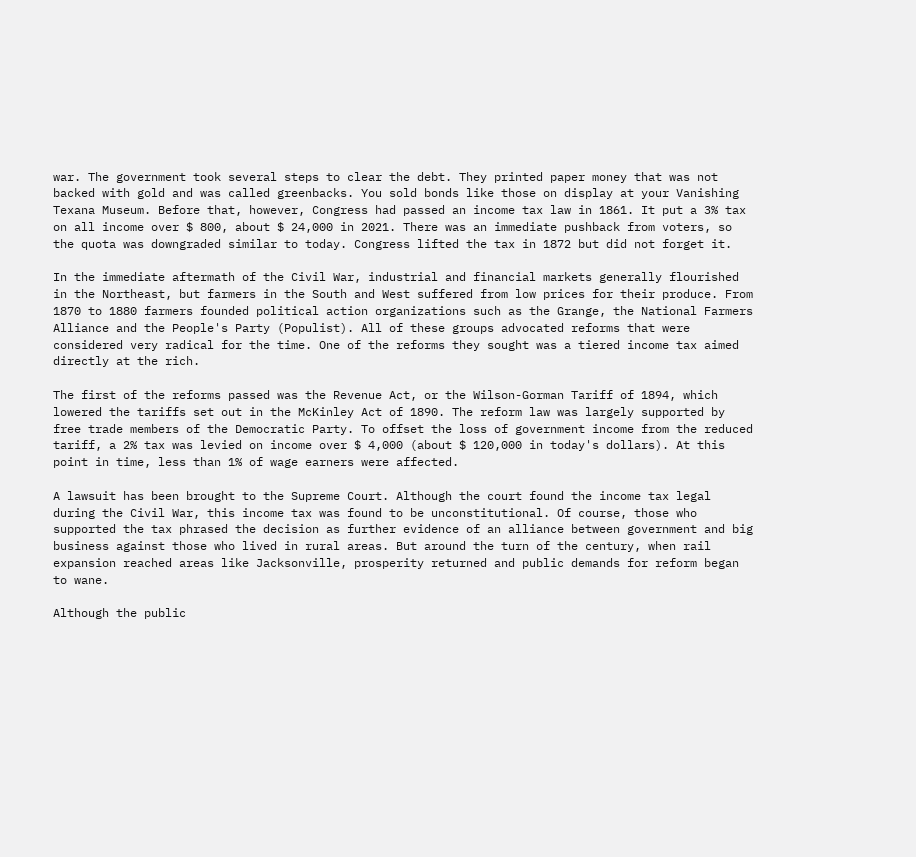war. The government took several steps to clear the debt. They printed paper money that was not backed with gold and was called greenbacks. You sold bonds like those on display at your Vanishing Texana Museum. Before that, however, Congress had passed an income tax law in 1861. It put a 3% tax on all income over $ 800, about $ 24,000 in 2021. There was an immediate pushback from voters, so the quota was downgraded similar to today. Congress lifted the tax in 1872 but did not forget it.

In the immediate aftermath of the Civil War, industrial and financial markets generally flourished in the Northeast, but farmers in the South and West suffered from low prices for their produce. From 1870 to 1880 farmers founded political action organizations such as the Grange, the National Farmers Alliance and the People's Party (Populist). All of these groups advocated reforms that were considered very radical for the time. One of the reforms they sought was a tiered income tax aimed directly at the rich.

The first of the reforms passed was the Revenue Act, or the Wilson-Gorman Tariff of 1894, which lowered the tariffs set out in the McKinley Act of 1890. The reform law was largely supported by free trade members of the Democratic Party. To offset the loss of government income from the reduced tariff, a 2% tax was levied on income over $ 4,000 (about $ 120,000 in today's dollars). At this point in time, less than 1% of wage earners were affected.

A lawsuit has been brought to the Supreme Court. Although the court found the income tax legal during the Civil War, this income tax was found to be unconstitutional. Of course, those who supported the tax phrased the decision as further evidence of an alliance between government and big business against those who lived in rural areas. But around the turn of the century, when rail expansion reached areas like Jacksonville, prosperity returned and public demands for reform began to wane.

Although the public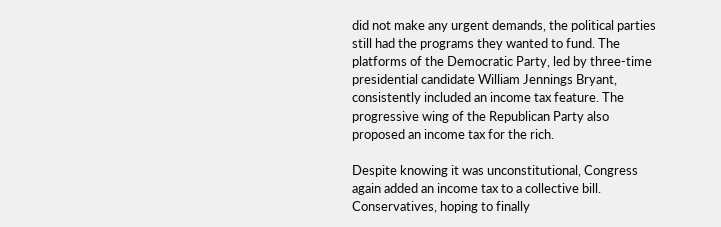did not make any urgent demands, the political parties still had the programs they wanted to fund. The platforms of the Democratic Party, led by three-time presidential candidate William Jennings Bryant, consistently included an income tax feature. The progressive wing of the Republican Party also proposed an income tax for the rich.

Despite knowing it was unconstitutional, Congress again added an income tax to a collective bill. Conservatives, hoping to finally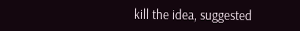kill the idea, suggested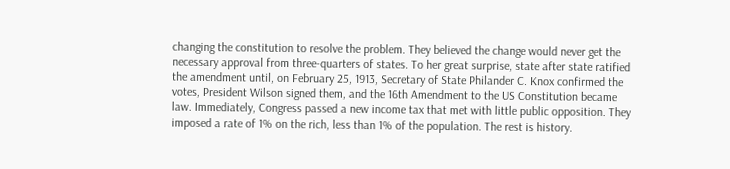changing the constitution to resolve the problem. They believed the change would never get the necessary approval from three-quarters of states. To her great surprise, state after state ratified the amendment until, on February 25, 1913, Secretary of State Philander C. Knox confirmed the votes, President Wilson signed them, and the 16th Amendment to the US Constitution became law. Immediately, Congress passed a new income tax that met with little public opposition. They imposed a rate of 1% on the rich, less than 1% of the population. The rest is history.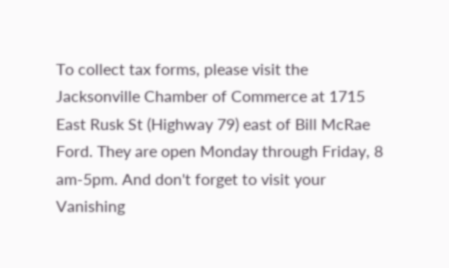To collect tax forms, please visit the Jacksonville Chamber of Commerce at 1715 East Rusk St (Highway 79) east of Bill McRae Ford. They are open Monday through Friday, 8 am-5pm. And don't forget to visit your Vanishing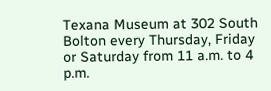Texana Museum at 302 South Bolton every Thursday, Friday or Saturday from 11 a.m. to 4 p.m.